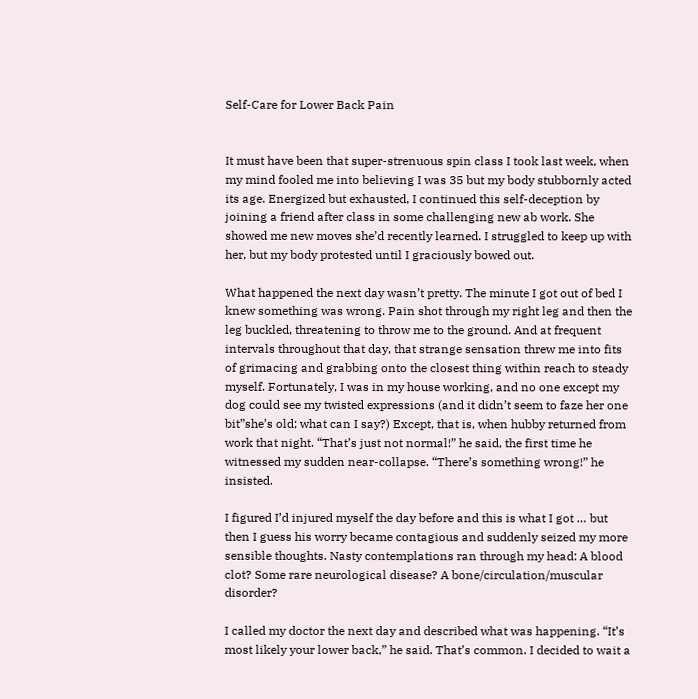Self-Care for Lower Back Pain


It must have been that super-strenuous spin class I took last week, when my mind fooled me into believing I was 35 but my body stubbornly acted its age. Energized but exhausted, I continued this self-deception by joining a friend after class in some challenging new ab work. She showed me new moves she’d recently learned. I struggled to keep up with her, but my body protested until I graciously bowed out.

What happened the next day wasn’t pretty. The minute I got out of bed I knew something was wrong. Pain shot through my right leg and then the leg buckled, threatening to throw me to the ground. And at frequent intervals throughout that day, that strange sensation threw me into fits of grimacing and grabbing onto the closest thing within reach to steady myself. Fortunately, I was in my house working, and no one except my dog could see my twisted expressions (and it didn’t seem to faze her one bit”she’s old; what can I say?) Except, that is, when hubby returned from work that night. “That’s just not normal!” he said, the first time he witnessed my sudden near-collapse. “There’s something wrong!” he insisted.

I figured I’d injured myself the day before and this is what I got … but then I guess his worry became contagious and suddenly seized my more sensible thoughts. Nasty contemplations ran through my head: A blood clot? Some rare neurological disease? A bone/circulation/muscular disorder?

I called my doctor the next day and described what was happening. “It’s most likely your lower back,” he said. That’s common. I decided to wait a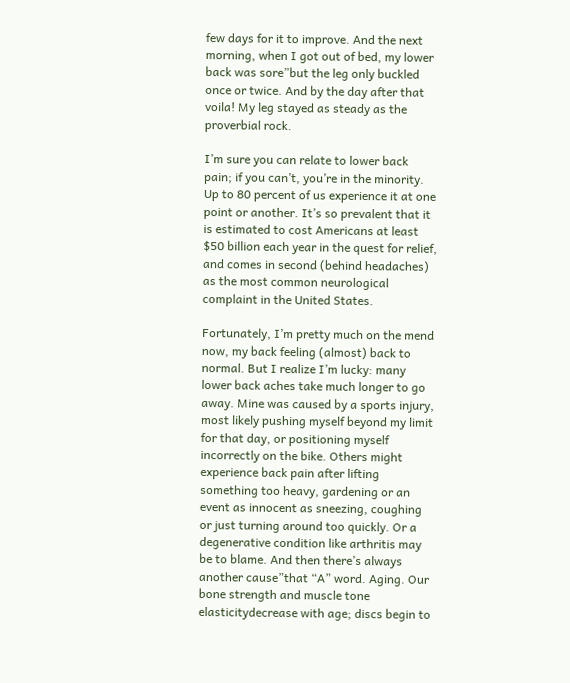few days for it to improve. And the next morning, when I got out of bed, my lower back was sore”but the leg only buckled once or twice. And by the day after that  voila! My leg stayed as steady as the proverbial rock.

I’m sure you can relate to lower back pain; if you can’t, you’re in the minority. Up to 80 percent of us experience it at one point or another. It’s so prevalent that it is estimated to cost Americans at least $50 billion each year in the quest for relief, and comes in second (behind headaches) as the most common neurological complaint in the United States.

Fortunately, I’m pretty much on the mend now, my back feeling (almost) back to normal. But I realize I’m lucky: many lower back aches take much longer to go away. Mine was caused by a sports injury, most likely pushing myself beyond my limit for that day, or positioning myself incorrectly on the bike. Others might experience back pain after lifting something too heavy, gardening or an event as innocent as sneezing, coughing or just turning around too quickly. Or a degenerative condition like arthritis may be to blame. And then there’s always another cause”that “A” word. Aging. Our bone strength and muscle tone elasticitydecrease with age; discs begin to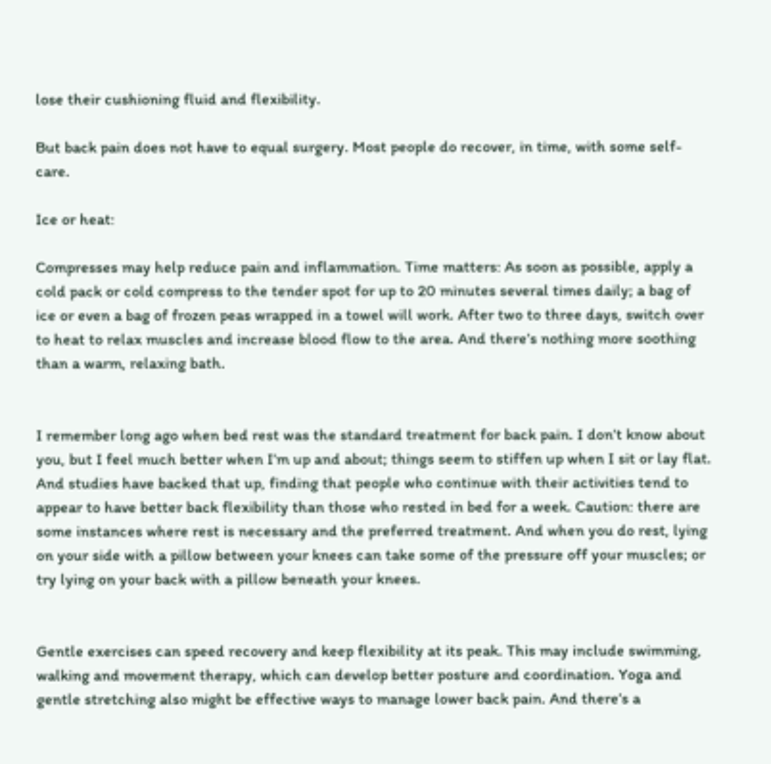lose their cushioning fluid and flexibility.

But back pain does not have to equal surgery. Most people do recover, in time, with some self-care.

Ice or heat:

Compresses may help reduce pain and inflammation. Time matters: As soon as possible, apply a cold pack or cold compress to the tender spot for up to 20 minutes several times daily; a bag of ice or even a bag of frozen peas wrapped in a towel will work. After two to three days, switch over to heat to relax muscles and increase blood flow to the area. And there’s nothing more soothing than a warm, relaxing bath.


I remember long ago when bed rest was the standard treatment for back pain. I don’t know about you, but I feel much better when I’m up and about; things seem to stiffen up when I sit or lay flat. And studies have backed that up, finding that people who continue with their activities tend to appear to have better back flexibility than those who rested in bed for a week. Caution: there are some instances where rest is necessary and the preferred treatment. And when you do rest, lying on your side with a pillow between your knees can take some of the pressure off your muscles; or try lying on your back with a pillow beneath your knees.


Gentle exercises can speed recovery and keep flexibility at its peak. This may include swimming, walking and movement therapy, which can develop better posture and coordination. Yoga and gentle stretching also might be effective ways to manage lower back pain. And there’s a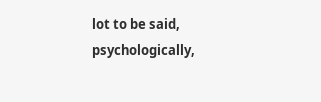lot to be said, psychologically,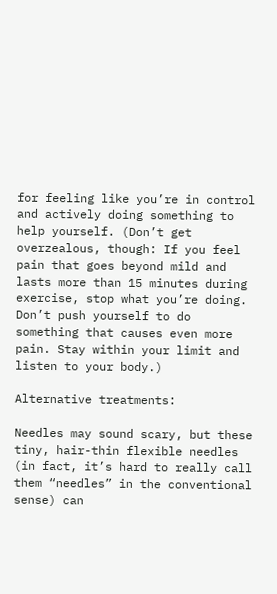for feeling like you’re in control and actively doing something to help yourself. (Don’t get overzealous, though: If you feel pain that goes beyond mild and lasts more than 15 minutes during exercise, stop what you’re doing. Don’t push yourself to do something that causes even more pain. Stay within your limit and listen to your body.)

Alternative treatments:

Needles may sound scary, but these tiny, hair-thin flexible needles (in fact, it’s hard to really call them “needles” in the conventional sense) can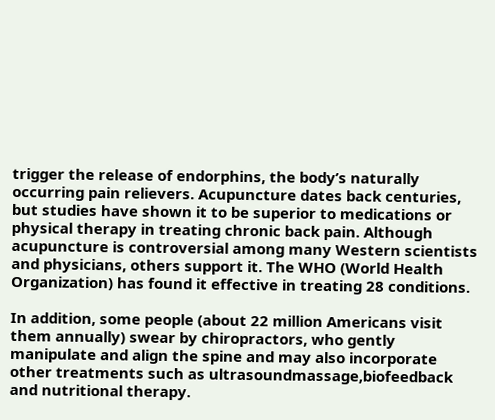trigger the release of endorphins, the body’s naturally occurring pain relievers. Acupuncture dates back centuries, but studies have shown it to be superior to medications or physical therapy in treating chronic back pain. Although acupuncture is controversial among many Western scientists and physicians, others support it. The WHO (World Health Organization) has found it effective in treating 28 conditions.

In addition, some people (about 22 million Americans visit them annually) swear by chiropractors, who gently manipulate and align the spine and may also incorporate other treatments such as ultrasoundmassage,biofeedback and nutritional therapy.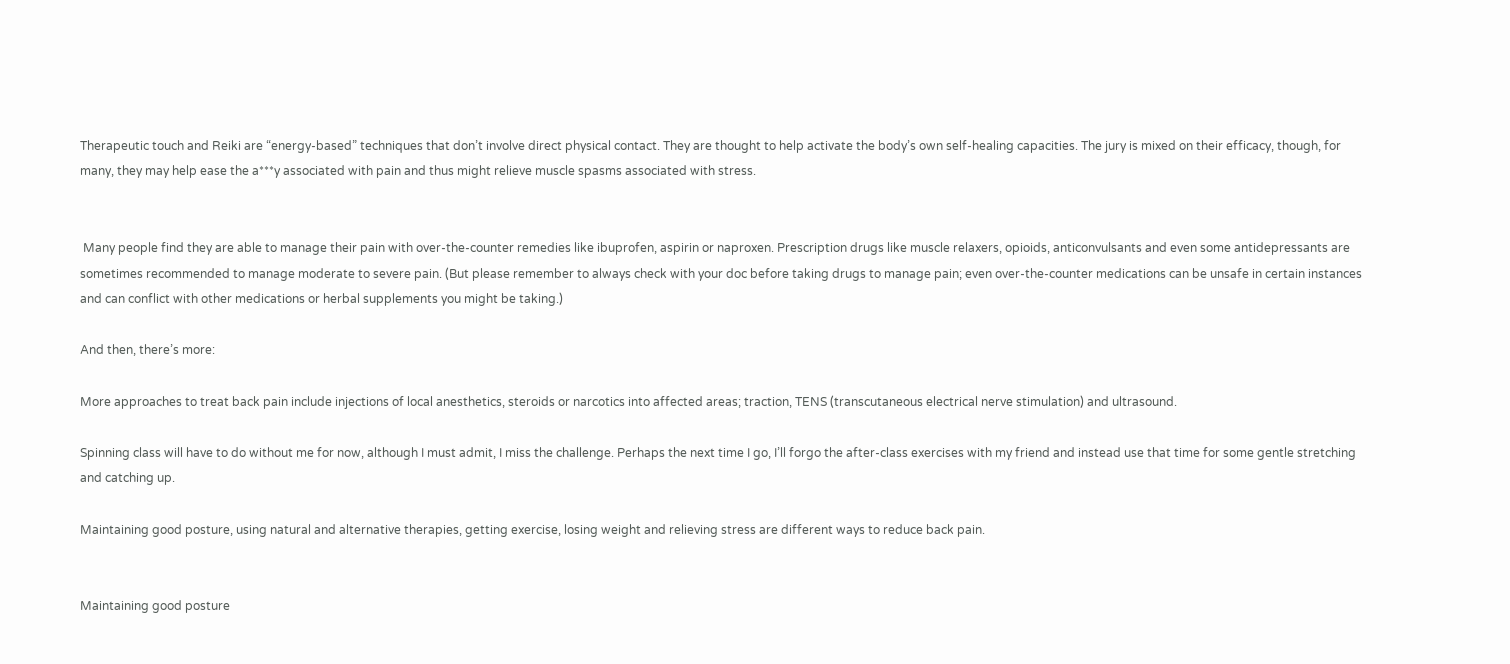Therapeutic touch and Reiki are “energy-based” techniques that don’t involve direct physical contact. They are thought to help activate the body’s own self-healing capacities. The jury is mixed on their efficacy, though, for many, they may help ease the a***y associated with pain and thus might relieve muscle spasms associated with stress.


 Many people find they are able to manage their pain with over-the-counter remedies like ibuprofen, aspirin or naproxen. Prescription drugs like muscle relaxers, opioids, anticonvulsants and even some antidepressants are sometimes recommended to manage moderate to severe pain. (But please remember to always check with your doc before taking drugs to manage pain; even over-the-counter medications can be unsafe in certain instances and can conflict with other medications or herbal supplements you might be taking.)

And then, there’s more:

More approaches to treat back pain include injections of local anesthetics, steroids or narcotics into affected areas; traction, TENS (transcutaneous electrical nerve stimulation) and ultrasound.

Spinning class will have to do without me for now, although I must admit, I miss the challenge. Perhaps the next time I go, I’ll forgo the after-class exercises with my friend and instead use that time for some gentle stretching and catching up.

Maintaining good posture, using natural and alternative therapies, getting exercise, losing weight and relieving stress are different ways to reduce back pain.


Maintaining good posture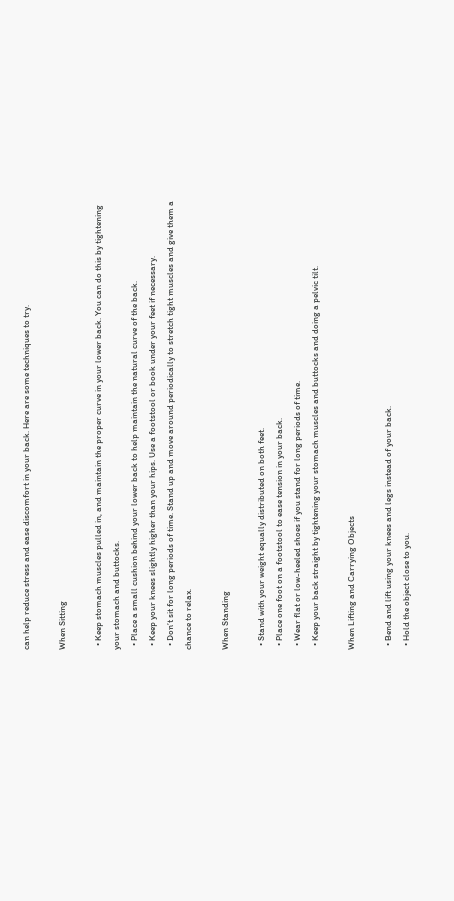can help reduce stress and ease discomfort in your back. Here are some techniques to try.

When Sitting

  • Keep stomach muscles pulled in, and maintain the proper curve in your lower back. You can do this by tightening your stomach and buttocks.
  • Place a small cushion behind your lower back to help maintain the natural curve of the back.
  • Keep your knees slightly higher than your hips. Use a footstool or book under your feet if necessary.
  • Don’t sit for long periods of time. Stand up and move around periodically to stretch tight muscles and give them a chance to relax.

When Standing

  • Stand with your weight equally distributed on both feet.
  • Place one foot on a footstool to ease tension in your back.
  • Wear flat or low-heeled shoes if you stand for long periods of time.
  • Keep your back straight by tightening your stomach muscles and buttocks and doing a pelvic tilt.

When Lifting and Carrying Objects

  • Bend and lift using your knees and legs instead of your back.
  • Hold the object close to you.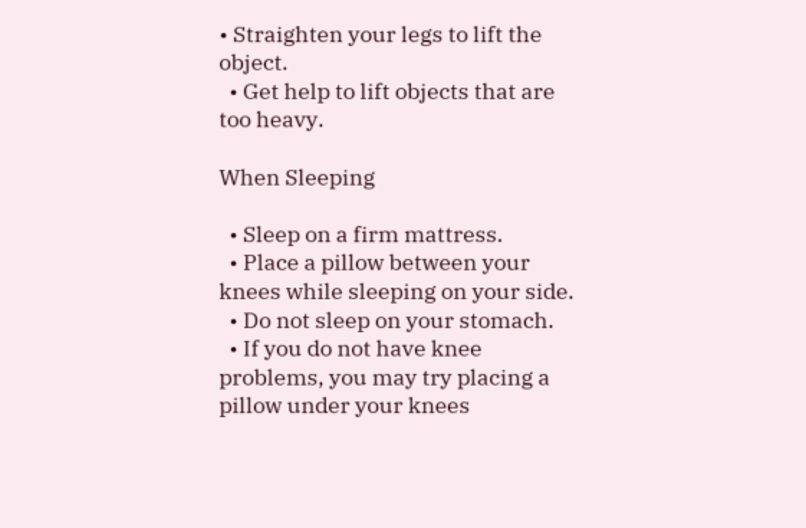• Straighten your legs to lift the object.
  • Get help to lift objects that are too heavy.

When Sleeping

  • Sleep on a firm mattress.
  • Place a pillow between your knees while sleeping on your side.
  • Do not sleep on your stomach.
  • If you do not have knee problems, you may try placing a pillow under your knees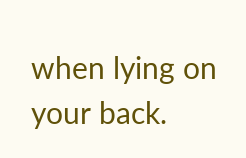when lying on your back.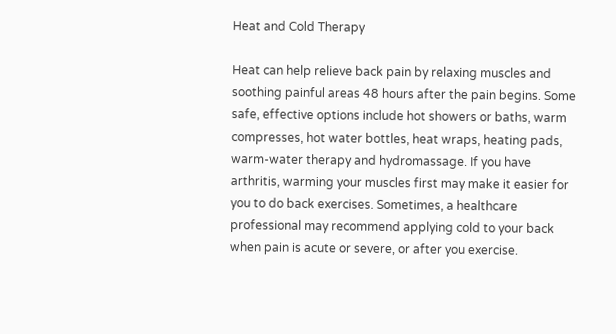Heat and Cold Therapy

Heat can help relieve back pain by relaxing muscles and soothing painful areas 48 hours after the pain begins. Some safe, effective options include hot showers or baths, warm compresses, hot water bottles, heat wraps, heating pads, warm-water therapy and hydromassage. If you have arthritis, warming your muscles first may make it easier for you to do back exercises. Sometimes, a healthcare professional may recommend applying cold to your back when pain is acute or severe, or after you exercise.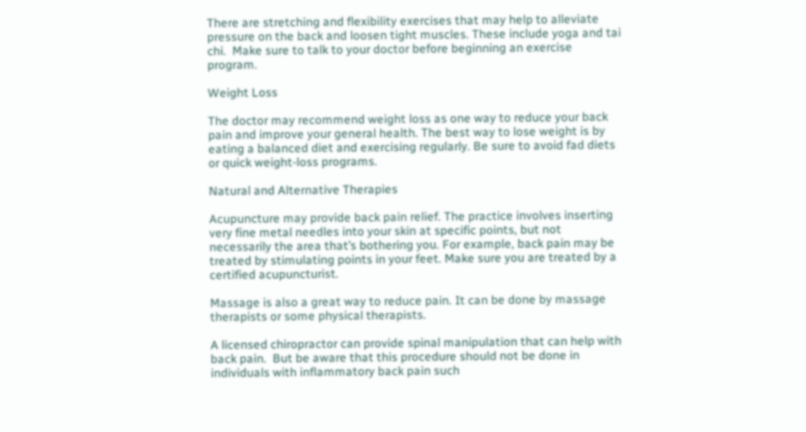There are stretching and flexibility exercises that may help to alleviate pressure on the back and loosen tight muscles. These include yoga and tai chi.  Make sure to talk to your doctor before beginning an exercise program.

Weight Loss

The doctor may recommend weight loss as one way to reduce your back pain and improve your general health. The best way to lose weight is by eating a balanced diet and exercising regularly. Be sure to avoid fad diets or quick weight-loss programs.

Natural and Alternative Therapies

Acupuncture may provide back pain relief. The practice involves inserting very fine metal needles into your skin at specific points, but not necessarily the area that’s bothering you. For example, back pain may be treated by stimulating points in your feet. Make sure you are treated by a certified acupuncturist.

Massage is also a great way to reduce pain. It can be done by massage therapists or some physical therapists.

A licensed chiropractor can provide spinal manipulation that can help with back pain.  But be aware that this procedure should not be done in individuals with inflammatory back pain such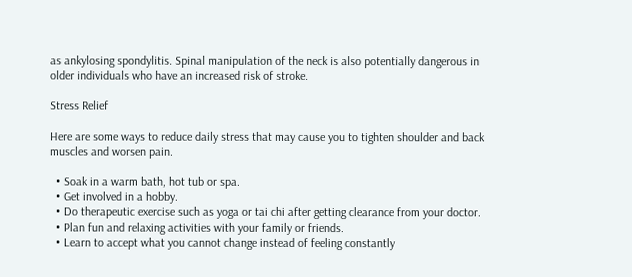as ankylosing spondylitis. Spinal manipulation of the neck is also potentially dangerous in older individuals who have an increased risk of stroke.

Stress Relief

Here are some ways to reduce daily stress that may cause you to tighten shoulder and back muscles and worsen pain.

  • Soak in a warm bath, hot tub or spa.
  • Get involved in a hobby.
  • Do therapeutic exercise such as yoga or tai chi after getting clearance from your doctor.
  • Plan fun and relaxing activities with your family or friends.
  • Learn to accept what you cannot change instead of feeling constantly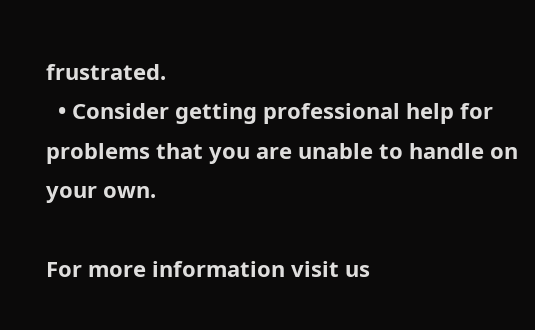frustrated.
  • Consider getting professional help for problems that you are unable to handle on your own.

For more information visit us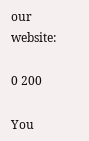our website:

0 200

You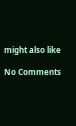might also like

No Comments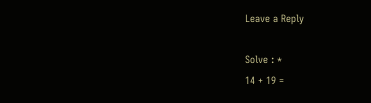Leave a Reply

Solve : *
14 + 19 =